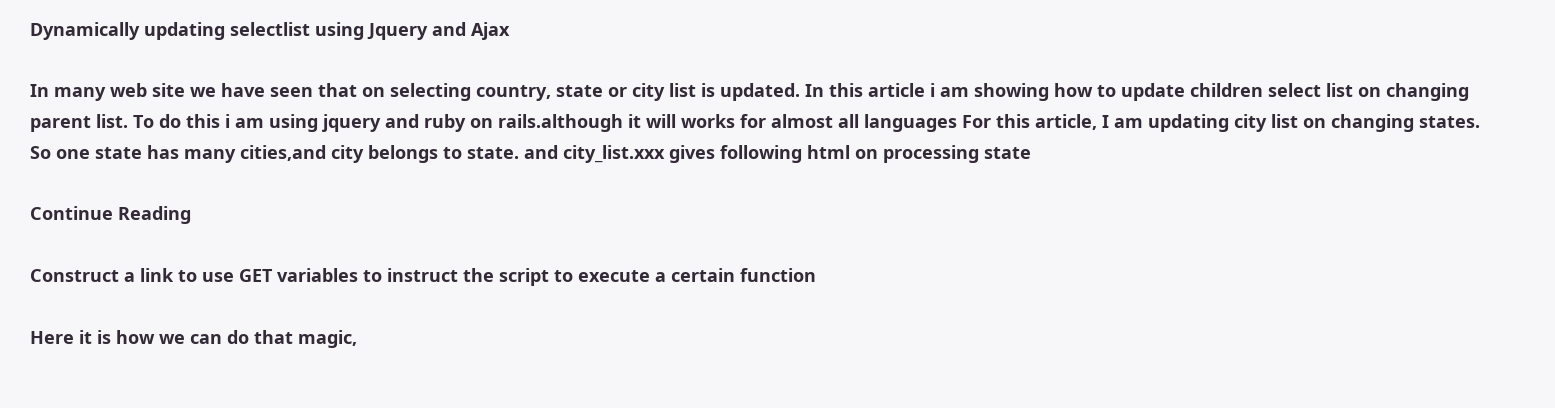Dynamically updating selectlist using Jquery and Ajax

In many web site we have seen that on selecting country, state or city list is updated. In this article i am showing how to update children select list on changing parent list. To do this i am using jquery and ruby on rails.although it will works for almost all languages For this article, I am updating city list on changing states. So one state has many cities,and city belongs to state. and city_list.xxx gives following html on processing state

Continue Reading

Construct a link to use GET variables to instruct the script to execute a certain function

Here it is how we can do that magic,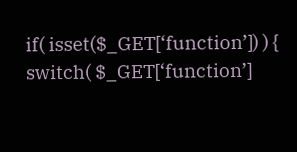if( isset($_GET[‘function’]) ) { switch( $_GET[‘function’]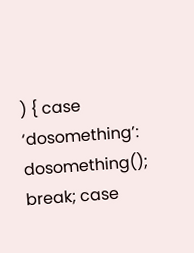) { case ‘dosomething’: dosomething(); break; case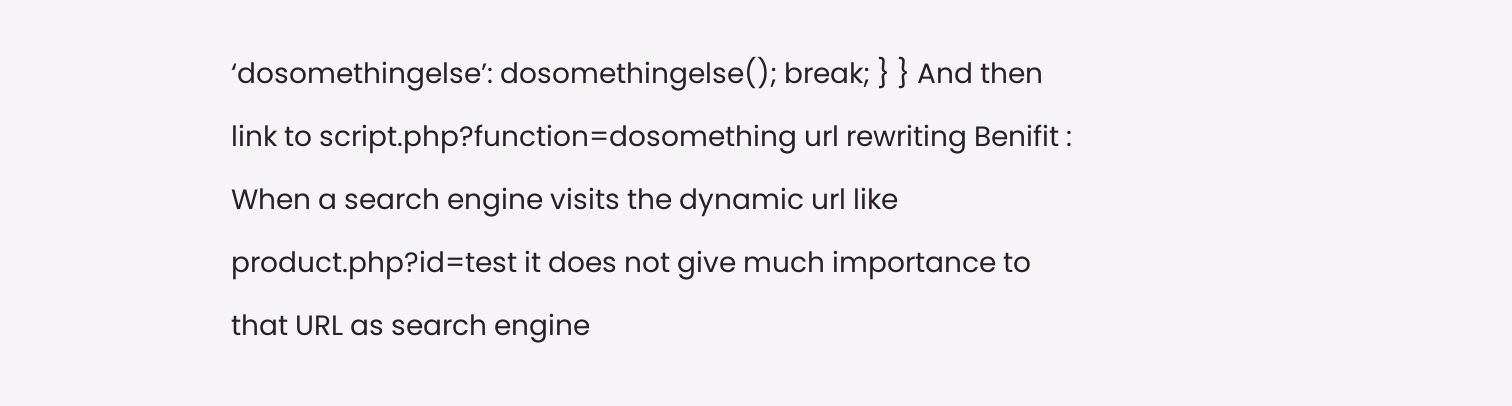‘dosomethingelse’: dosomethingelse(); break; } } And then link to script.php?function=dosomething url rewriting Benifit : When a search engine visits the dynamic url like product.php?id=test it does not give much importance to that URL as search engine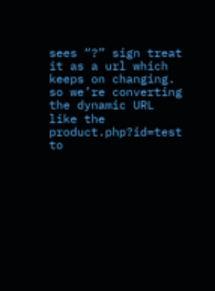sees “?” sign treat it as a url which keeps on changing. so we’re converting the dynamic URL like the product.php?id=test to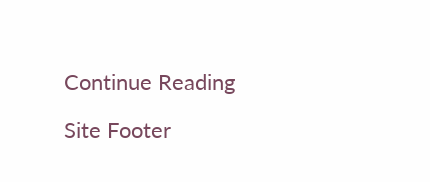Continue Reading

Site Footer